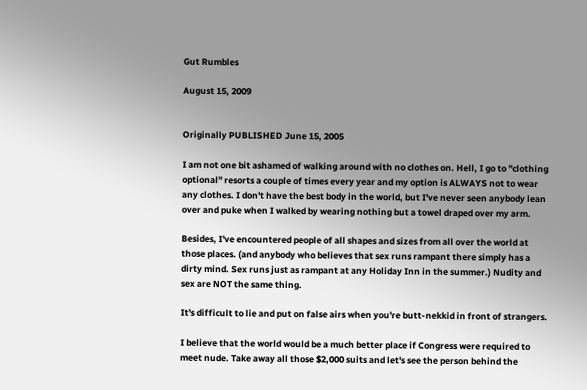Gut Rumbles

August 15, 2009


Originally PUBLISHED June 15, 2005

I am not one bit ashamed of walking around with no clothes on. Hell, I go to "clothing optional" resorts a couple of times every year and my option is ALWAYS not to wear any clothes. I don't have the best body in the world, but I've never seen anybody lean over and puke when I walked by wearing nothing but a towel draped over my arm.

Besides, I've encountered people of all shapes and sizes from all over the world at those places. (and anybody who believes that sex runs rampant there simply has a dirty mind. Sex runs just as rampant at any Holiday Inn in the summer.) Nudity and sex are NOT the same thing.

It's difficult to lie and put on false airs when you're butt-nekkid in front of strangers.

I believe that the world would be a much better place if Congress were required to meet nude. Take away all those $2,000 suits and let's see the person behind the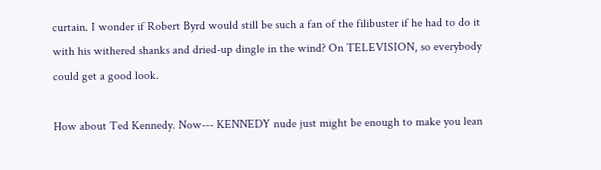curtain. I wonder if Robert Byrd would still be such a fan of the filibuster if he had to do it with his withered shanks and dried-up dingle in the wind? On TELEVISION, so everybody could get a good look.

How about Ted Kennedy. Now--- KENNEDY nude just might be enough to make you lean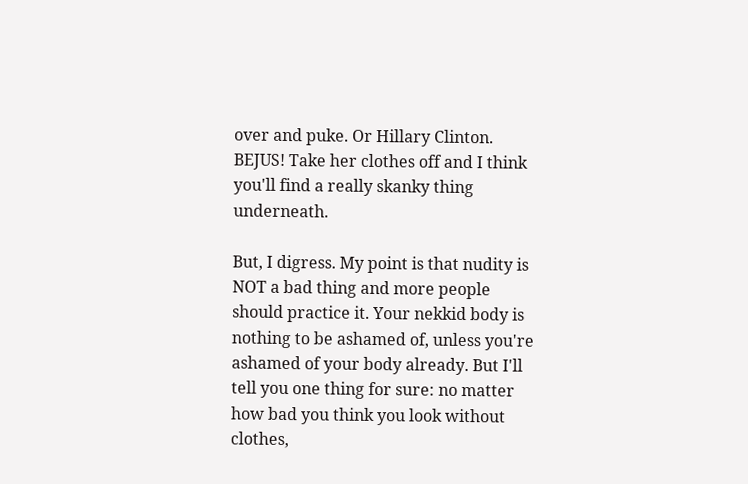over and puke. Or Hillary Clinton. BEJUS! Take her clothes off and I think you'll find a really skanky thing underneath.

But, I digress. My point is that nudity is NOT a bad thing and more people should practice it. Your nekkid body is nothing to be ashamed of, unless you're ashamed of your body already. But I'll tell you one thing for sure: no matter how bad you think you look without clothes,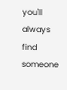you'll always find someone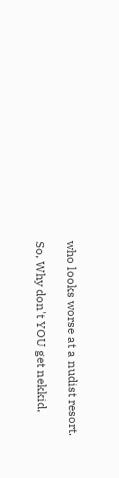who looks worse at a nudist resort.

So, Why don't YOU get nekkid,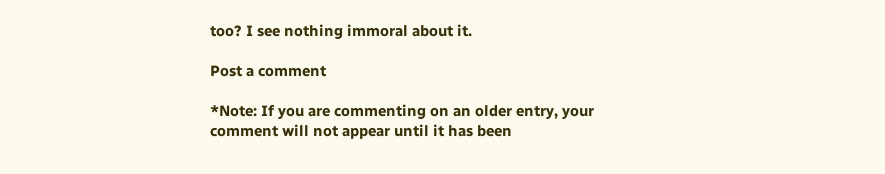too? I see nothing immoral about it.

Post a comment

*Note: If you are commenting on an older entry, your
comment will not appear until it has been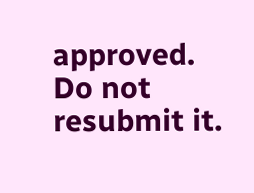approved.
Do not resubmit it.